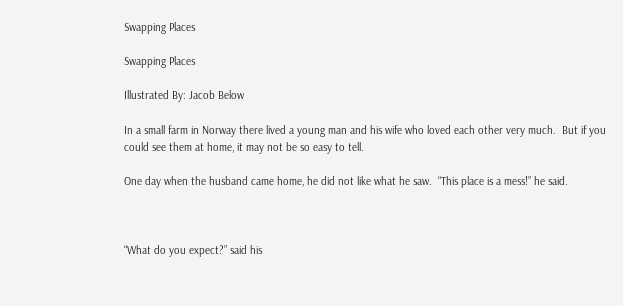Swapping Places

Swapping Places

Illustrated By: Jacob Below

In a small farm in Norway there lived a young man and his wife who loved each other very much.  But if you could see them at home, it may not be so easy to tell.

One day when the husband came home, he did not like what he saw.  “This place is a mess!” he said.



“What do you expect?” said his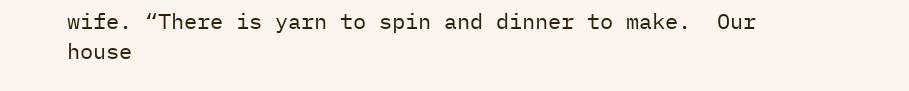wife. “There is yarn to spin and dinner to make.  Our house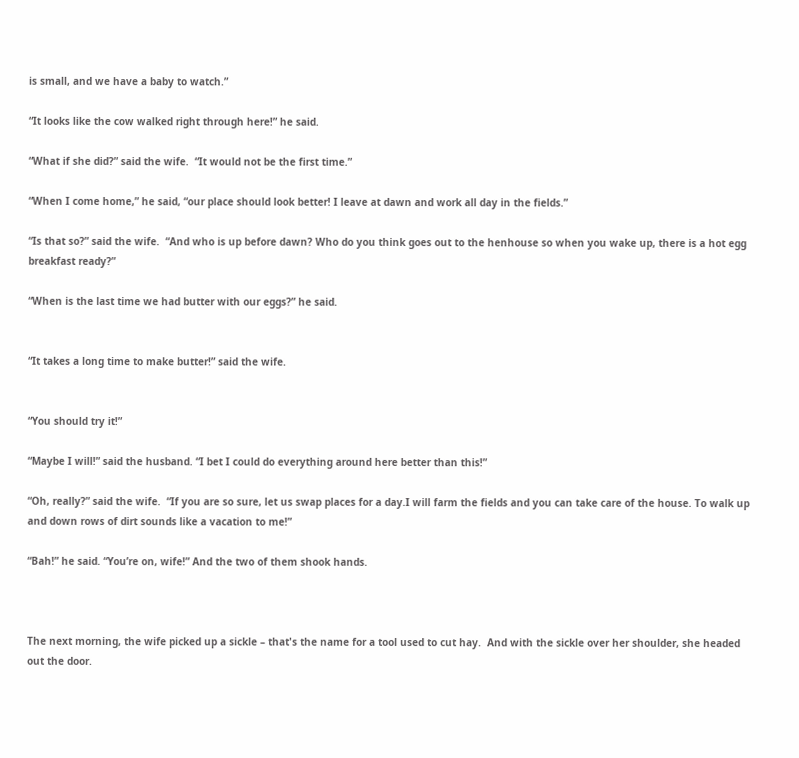is small, and we have a baby to watch.”

“It looks like the cow walked right through here!” he said.

“What if she did?” said the wife.  “It would not be the first time.”

“When I come home,” he said, “our place should look better! I leave at dawn and work all day in the fields.”

“Is that so?” said the wife.  “And who is up before dawn? Who do you think goes out to the henhouse so when you wake up, there is a hot egg breakfast ready?”

“When is the last time we had butter with our eggs?” he said.


“It takes a long time to make butter!” said the wife.


“You should try it!”

“Maybe I will!” said the husband. “I bet I could do everything around here better than this!”

“Oh, really?” said the wife.  “If you are so sure, let us swap places for a day.I will farm the fields and you can take care of the house. To walk up and down rows of dirt sounds like a vacation to me!”

“Bah!” he said. “You’re on, wife!” And the two of them shook hands.



The next morning, the wife picked up a sickle – that's the name for a tool used to cut hay.  And with the sickle over her shoulder, she headed out the door.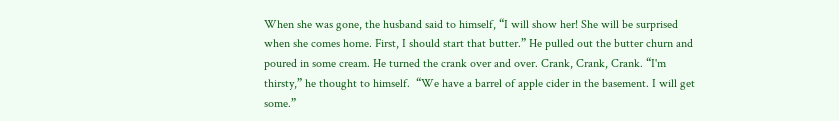When she was gone, the husband said to himself, “I will show her! She will be surprised when she comes home. First, I should start that butter.” He pulled out the butter churn and poured in some cream. He turned the crank over and over. Crank, Crank, Crank. “I'm thirsty,” he thought to himself.  “We have a barrel of apple cider in the basement. I will get some.”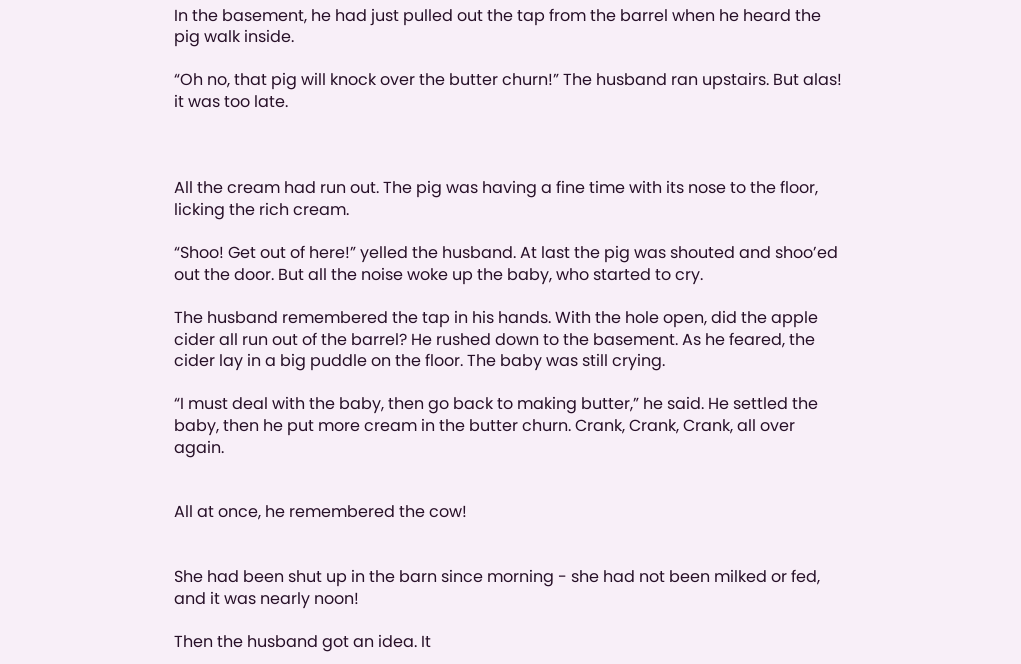In the basement, he had just pulled out the tap from the barrel when he heard the pig walk inside.

“Oh no, that pig will knock over the butter churn!” The husband ran upstairs. But alas! it was too late.



All the cream had run out. The pig was having a fine time with its nose to the floor, licking the rich cream.

“Shoo! Get out of here!” yelled the husband. At last the pig was shouted and shoo’ed out the door. But all the noise woke up the baby, who started to cry.

The husband remembered the tap in his hands. With the hole open, did the apple cider all run out of the barrel? He rushed down to the basement. As he feared, the cider lay in a big puddle on the floor. The baby was still crying.

“I must deal with the baby, then go back to making butter,” he said. He settled the baby, then he put more cream in the butter churn. Crank, Crank, Crank, all over again.


All at once, he remembered the cow!


She had been shut up in the barn since morning - she had not been milked or fed, and it was nearly noon!

Then the husband got an idea. It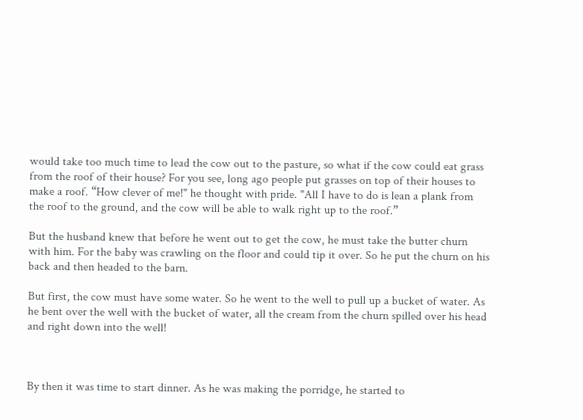would take too much time to lead the cow out to the pasture, so what if the cow could eat grass from the roof of their house? For you see, long ago people put grasses on top of their houses to make a roof. “How clever of me!" he thought with pride. "All I have to do is lean a plank from the roof to the ground, and the cow will be able to walk right up to the roof.”

But the husband knew that before he went out to get the cow, he must take the butter churn with him. For the baby was crawling on the floor and could tip it over. So he put the churn on his back and then headed to the barn.

But first, the cow must have some water. So he went to the well to pull up a bucket of water. As he bent over the well with the bucket of water, all the cream from the churn spilled over his head and right down into the well!



By then it was time to start dinner. As he was making the porridge, he started to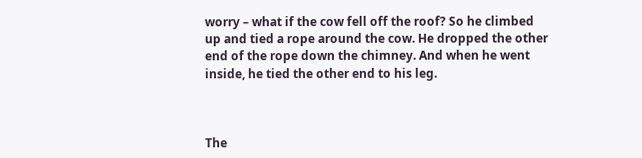worry – what if the cow fell off the roof? So he climbed up and tied a rope around the cow. He dropped the other end of the rope down the chimney. And when he went inside, he tied the other end to his leg.



The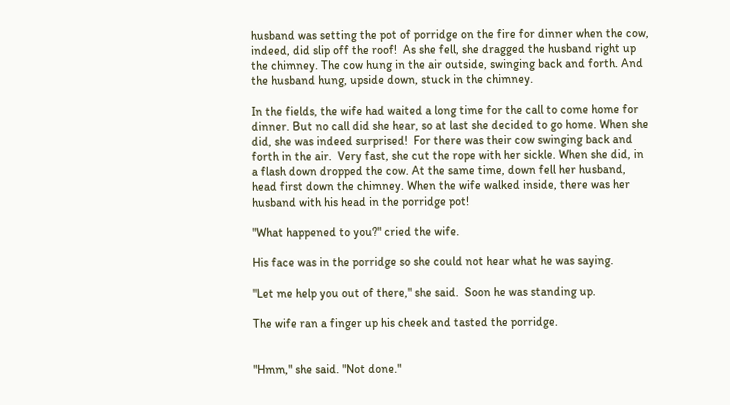husband was setting the pot of porridge on the fire for dinner when the cow, indeed, did slip off the roof!  As she fell, she dragged the husband right up the chimney. The cow hung in the air outside, swinging back and forth. And the husband hung, upside down, stuck in the chimney.

In the fields, the wife had waited a long time for the call to come home for dinner. But no call did she hear, so at last she decided to go home. When she did, she was indeed surprised!  For there was their cow swinging back and forth in the air.  Very fast, she cut the rope with her sickle. When she did, in a flash down dropped the cow. At the same time, down fell her husband, head first down the chimney. When the wife walked inside, there was her husband with his head in the porridge pot!

"What happened to you?" cried the wife.

His face was in the porridge so she could not hear what he was saying.

"Let me help you out of there," she said.  Soon he was standing up.

The wife ran a finger up his cheek and tasted the porridge.


"Hmm," she said. "Not done."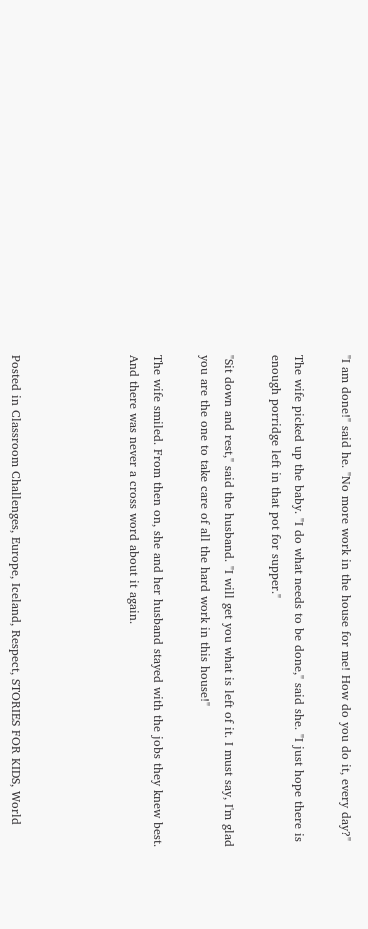"I am done!" said he. "No more work in the house for me! How do you do it, every day?"

The wife picked up the baby. "I do what needs to be done," said she. "I just hope there is enough porridge left in that pot for supper."

"Sit down and rest," said the husband. "I will get you what is left of it. I must say, I'm glad you are the one to take care of all the hard work in this house!"

The wife smiled. From then on, she and her husband stayed with the jobs they knew best. And there was never a cross word about it again.




Posted in Classroom Challenges, Europe, Iceland, Respect, STORIES FOR KIDS, World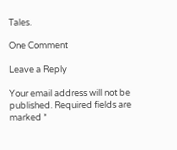Tales.

One Comment

Leave a Reply

Your email address will not be published. Required fields are marked *